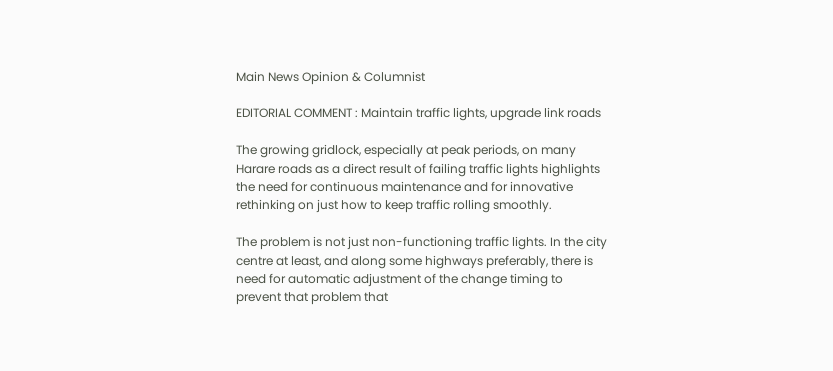Main News Opinion & Columnist

EDITORIAL COMMENT : Maintain traffic lights, upgrade link roads

The growing gridlock, especially at peak periods, on many Harare roads as a direct result of failing traffic lights highlights the need for continuous maintenance and for innovative rethinking on just how to keep traffic rolling smoothly.

The problem is not just non-functioning traffic lights. In the city centre at least, and along some highways preferably, there is need for automatic adjustment of the change timing to prevent that problem that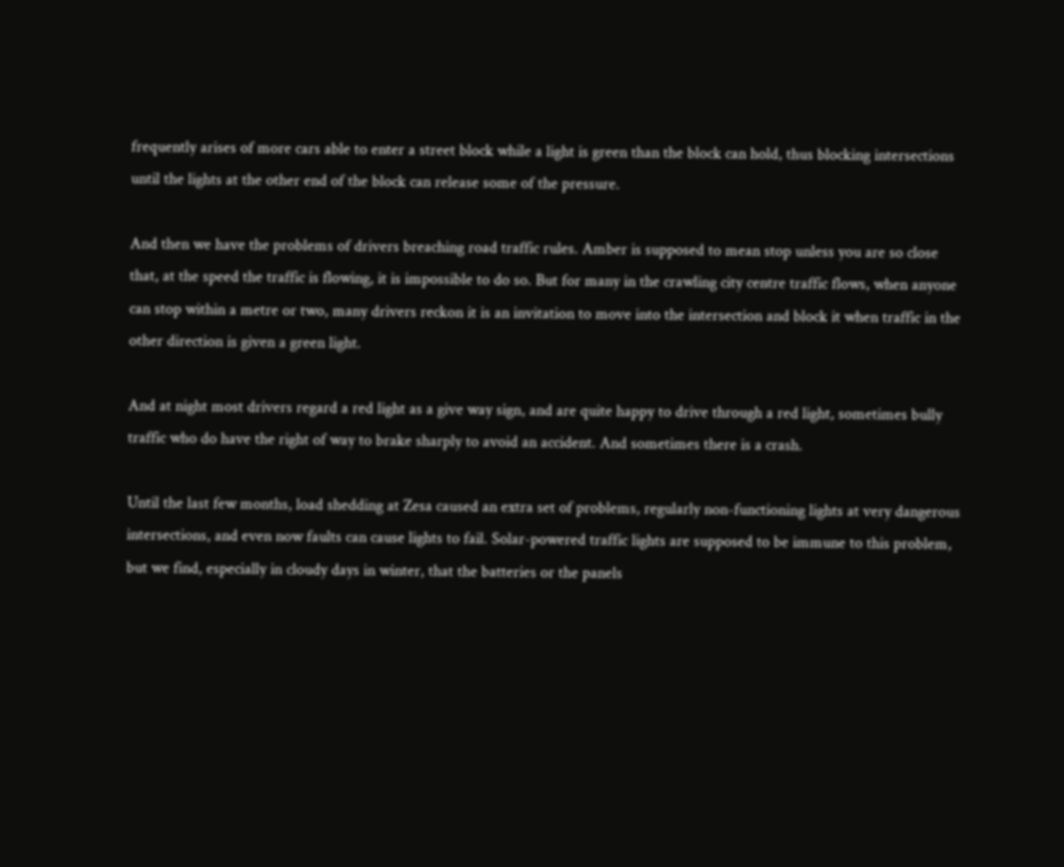frequently arises of more cars able to enter a street block while a light is green than the block can hold, thus blocking intersections until the lights at the other end of the block can release some of the pressure.

And then we have the problems of drivers breaching road traffic rules. Amber is supposed to mean stop unless you are so close that, at the speed the traffic is flowing, it is impossible to do so. But for many in the crawling city centre traffic flows, when anyone can stop within a metre or two, many drivers reckon it is an invitation to move into the intersection and block it when traffic in the other direction is given a green light.

And at night most drivers regard a red light as a give way sign, and are quite happy to drive through a red light, sometimes bully traffic who do have the right of way to brake sharply to avoid an accident. And sometimes there is a crash.

Until the last few months, load shedding at Zesa caused an extra set of problems, regularly non-functioning lights at very dangerous intersections, and even now faults can cause lights to fail. Solar-powered traffic lights are supposed to be immune to this problem, but we find, especially in cloudy days in winter, that the batteries or the panels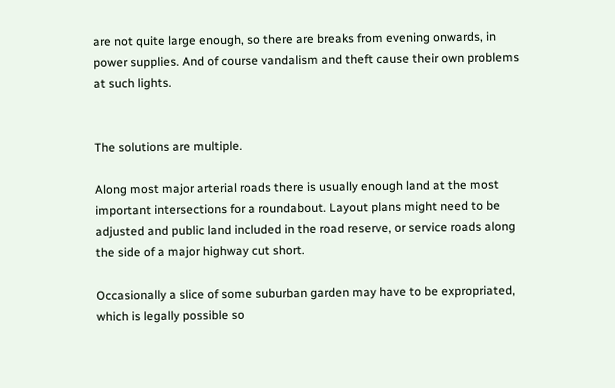are not quite large enough, so there are breaks from evening onwards, in power supplies. And of course vandalism and theft cause their own problems at such lights.


The solutions are multiple.

Along most major arterial roads there is usually enough land at the most important intersections for a roundabout. Layout plans might need to be adjusted and public land included in the road reserve, or service roads along the side of a major highway cut short.

Occasionally a slice of some suburban garden may have to be expropriated, which is legally possible so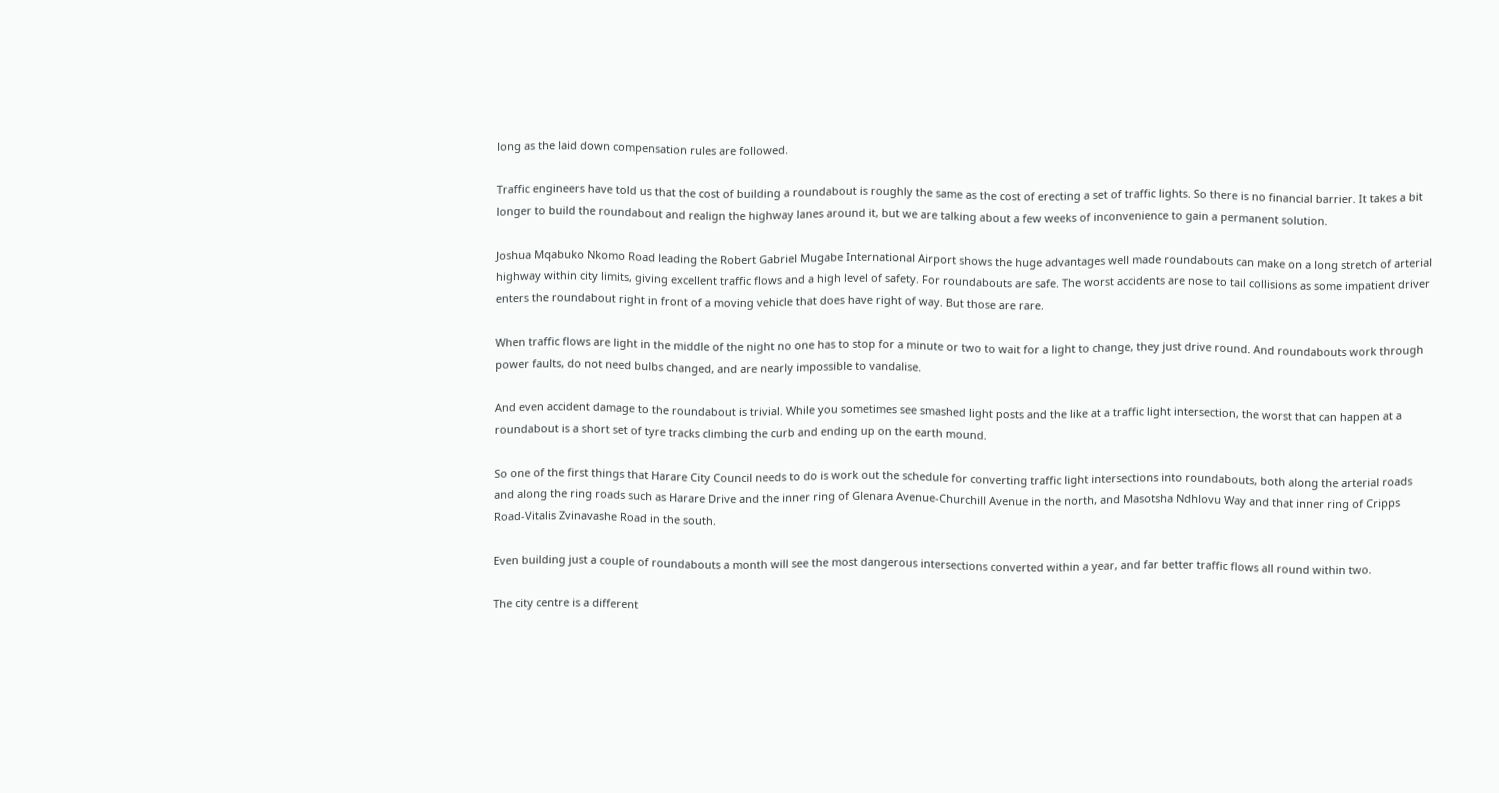long as the laid down compensation rules are followed.

Traffic engineers have told us that the cost of building a roundabout is roughly the same as the cost of erecting a set of traffic lights. So there is no financial barrier. It takes a bit longer to build the roundabout and realign the highway lanes around it, but we are talking about a few weeks of inconvenience to gain a permanent solution.

Joshua Mqabuko Nkomo Road leading the Robert Gabriel Mugabe International Airport shows the huge advantages well made roundabouts can make on a long stretch of arterial highway within city limits, giving excellent traffic flows and a high level of safety. For roundabouts are safe. The worst accidents are nose to tail collisions as some impatient driver enters the roundabout right in front of a moving vehicle that does have right of way. But those are rare.

When traffic flows are light in the middle of the night no one has to stop for a minute or two to wait for a light to change, they just drive round. And roundabouts work through power faults, do not need bulbs changed, and are nearly impossible to vandalise.

And even accident damage to the roundabout is trivial. While you sometimes see smashed light posts and the like at a traffic light intersection, the worst that can happen at a roundabout is a short set of tyre tracks climbing the curb and ending up on the earth mound.

So one of the first things that Harare City Council needs to do is work out the schedule for converting traffic light intersections into roundabouts, both along the arterial roads and along the ring roads such as Harare Drive and the inner ring of Glenara Avenue-Churchill Avenue in the north, and Masotsha Ndhlovu Way and that inner ring of Cripps Road-Vitalis Zvinavashe Road in the south.

Even building just a couple of roundabouts a month will see the most dangerous intersections converted within a year, and far better traffic flows all round within two.

The city centre is a different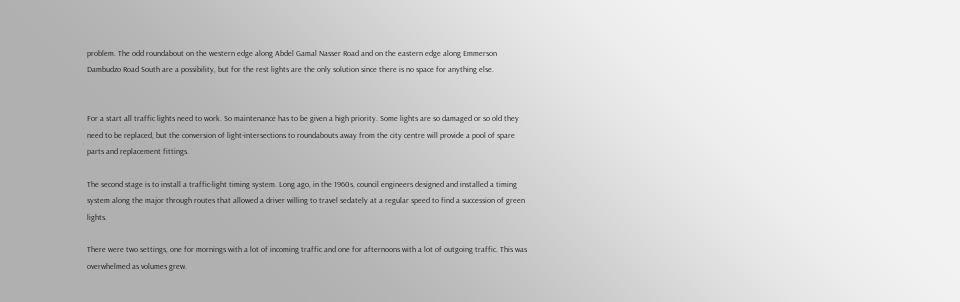problem. The odd roundabout on the western edge along Abdel Gamal Nasser Road and on the eastern edge along Emmerson Dambudzo Road South are a possibility, but for the rest lights are the only solution since there is no space for anything else.


For a start all traffic lights need to work. So maintenance has to be given a high priority. Some lights are so damaged or so old they need to be replaced, but the conversion of light-intersections to roundabouts away from the city centre will provide a pool of spare parts and replacement fittings.

The second stage is to install a traffic-light timing system. Long ago, in the 1960s, council engineers designed and installed a timing system along the major through routes that allowed a driver willing to travel sedately at a regular speed to find a succession of green lights.

There were two settings, one for mornings with a lot of incoming traffic and one for afternoons with a lot of outgoing traffic. This was overwhelmed as volumes grew.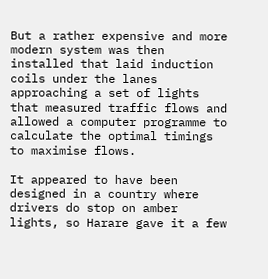But a rather expensive and more modern system was then installed that laid induction coils under the lanes approaching a set of lights that measured traffic flows and allowed a computer programme to calculate the optimal timings to maximise flows.

It appeared to have been designed in a country where drivers do stop on amber lights, so Harare gave it a few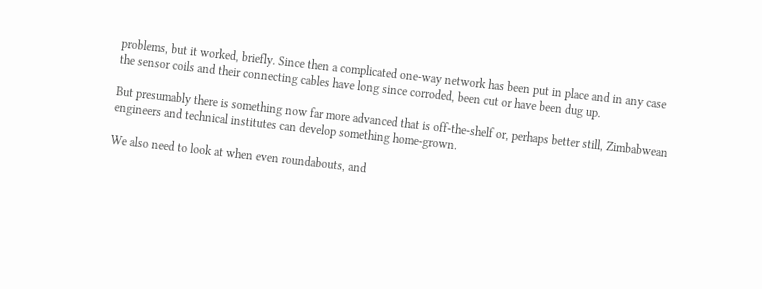problems, but it worked, briefly. Since then a complicated one-way network has been put in place and in any case the sensor coils and their connecting cables have long since corroded, been cut or have been dug up.

But presumably there is something now far more advanced that is off-the-shelf or, perhaps better still, Zimbabwean engineers and technical institutes can develop something home-grown.

We also need to look at when even roundabouts, and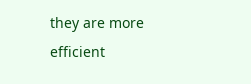they are more efficient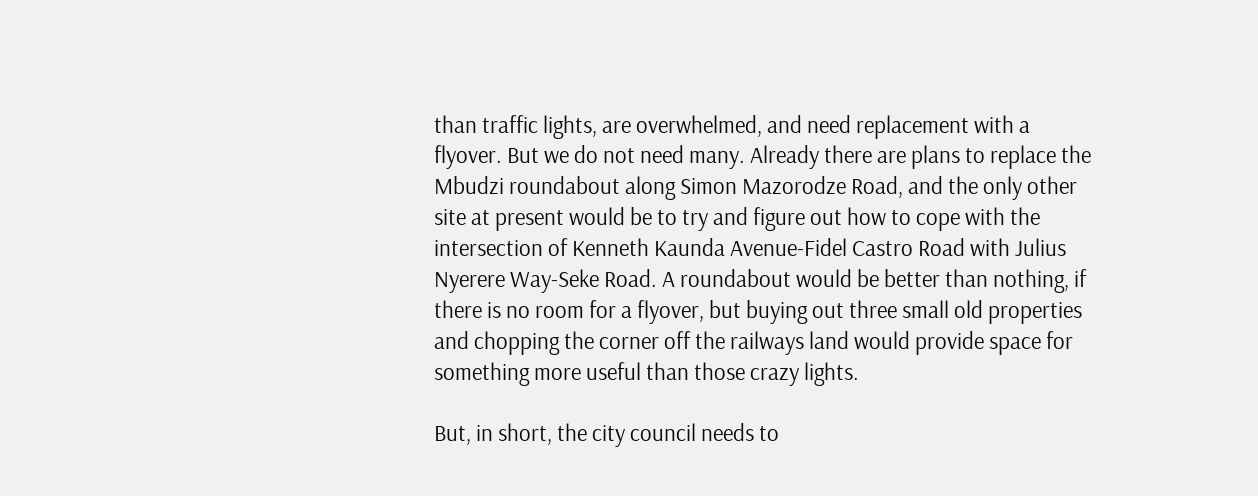than traffic lights, are overwhelmed, and need replacement with a flyover. But we do not need many. Already there are plans to replace the Mbudzi roundabout along Simon Mazorodze Road, and the only other site at present would be to try and figure out how to cope with the intersection of Kenneth Kaunda Avenue-Fidel Castro Road with Julius Nyerere Way-Seke Road. A roundabout would be better than nothing, if there is no room for a flyover, but buying out three small old properties and chopping the corner off the railways land would provide space for something more useful than those crazy lights.

But, in short, the city council needs to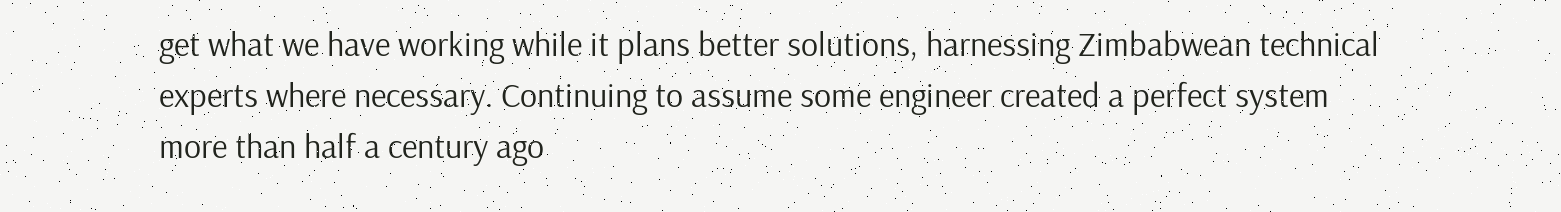get what we have working while it plans better solutions, harnessing Zimbabwean technical experts where necessary. Continuing to assume some engineer created a perfect system more than half a century ago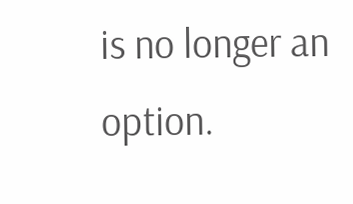is no longer an option.